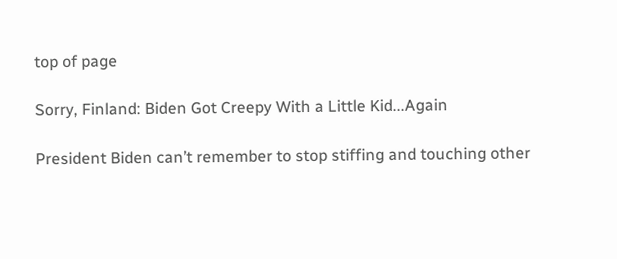top of page

Sorry, Finland: Biden Got Creepy With a Little Kid...Again

President Biden can’t remember to stop stiffing and touching other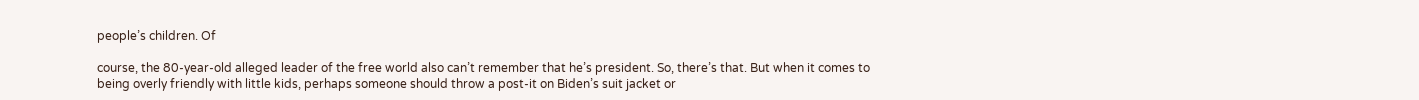people’s children. Of

course, the 80-year-old alleged leader of the free world also can’t remember that he’s president. So, there’s that. But when it comes to being overly friendly with little kids, perhaps someone should throw a post-it on Biden’s suit jacket or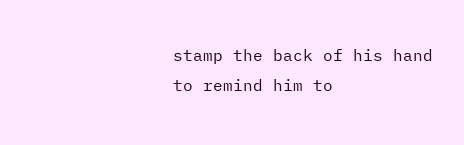stamp the back of his hand to remind him to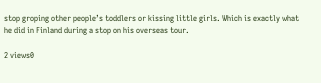stop groping other people’s toddlers or kissing little girls. Which is exactly what he did in Finland during a stop on his overseas tour.

2 views0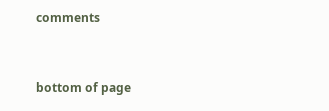comments


bottom of page